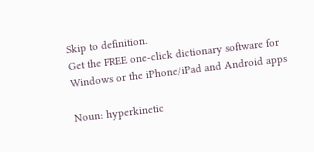Skip to definition.
Get the FREE one-click dictionary software for Windows or the iPhone/iPad and Android apps

Noun: hyperkinetic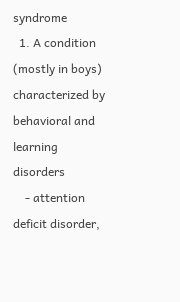syndrome
  1. A condition (mostly in boys) characterized by behavioral and learning disorders
    - attention deficit disorder,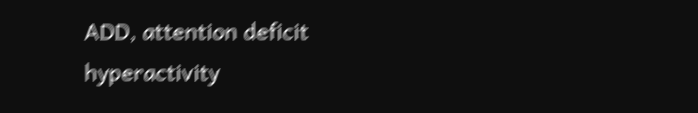ADD, attention deficit hyperactivity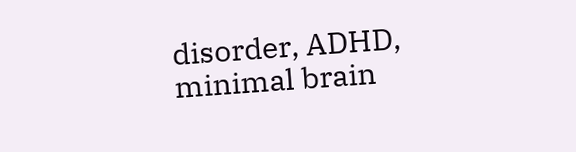disorder, ADHD, minimal brain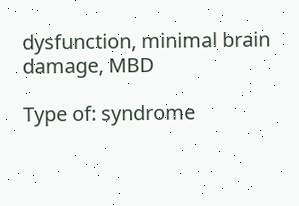dysfunction, minimal brain damage, MBD

Type of: syndrome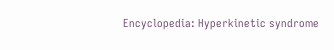Encyclopedia: Hyperkinetic syndrome